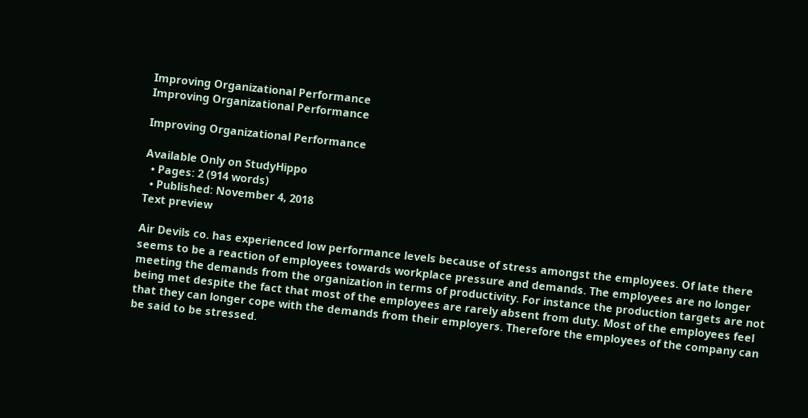Improving Organizational Performance
Improving Organizational Performance

Improving Organizational Performance

Available Only on StudyHippo
  • Pages: 2 (914 words)
  • Published: November 4, 2018
Text preview

Air Devils co. has experienced low performance levels because of stress amongst the employees. Of late there seems to be a reaction of employees towards workplace pressure and demands. The employees are no longer meeting the demands from the organization in terms of productivity. For instance the production targets are not being met despite the fact that most of the employees are rarely absent from duty. Most of the employees feel that they can longer cope with the demands from their employers. Therefore the employees of the company can be said to be stressed.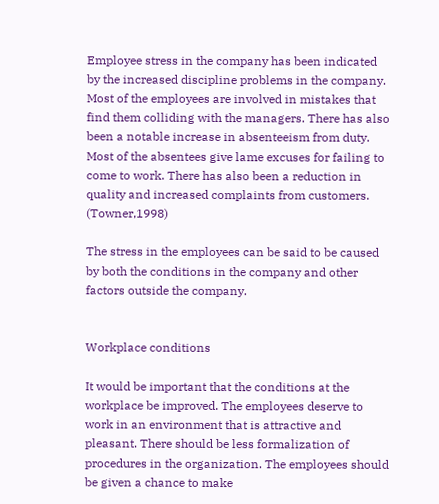Employee stress in the company has been indicated by the increased discipline problems in the company. Most of the employees are involved in mistakes that find them colliding with the managers. There has also been a notable increase in absenteeism from duty. Most of the absentees give lame excuses for failing to come to work. There has also been a reduction in quality and increased complaints from customers. (Towner,1998)

The stress in the employees can be said to be caused by both the conditions in the company and other factors outside the company.


Workplace conditions

It would be important that the conditions at the workplace be improved. The employees deserve to work in an environment that is attractive and pleasant. There should be less formalization of procedures in the organization. The employees should be given a chance to make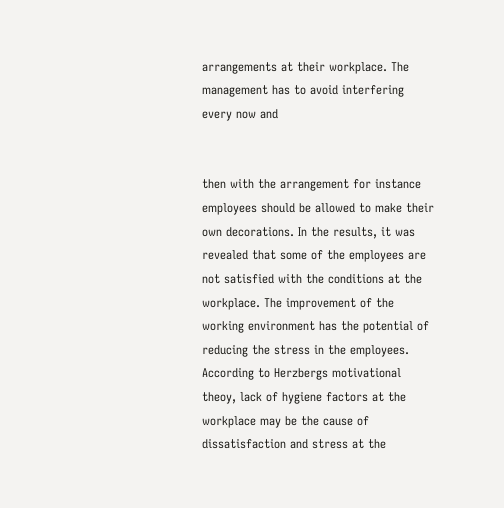arrangements at their workplace. The management has to avoid interfering every now and


then with the arrangement for instance employees should be allowed to make their own decorations. In the results, it was revealed that some of the employees are not satisfied with the conditions at the workplace. The improvement of the working environment has the potential of reducing the stress in the employees. According to Herzbergs motivational theoy, lack of hygiene factors at the workplace may be the cause of dissatisfaction and stress at the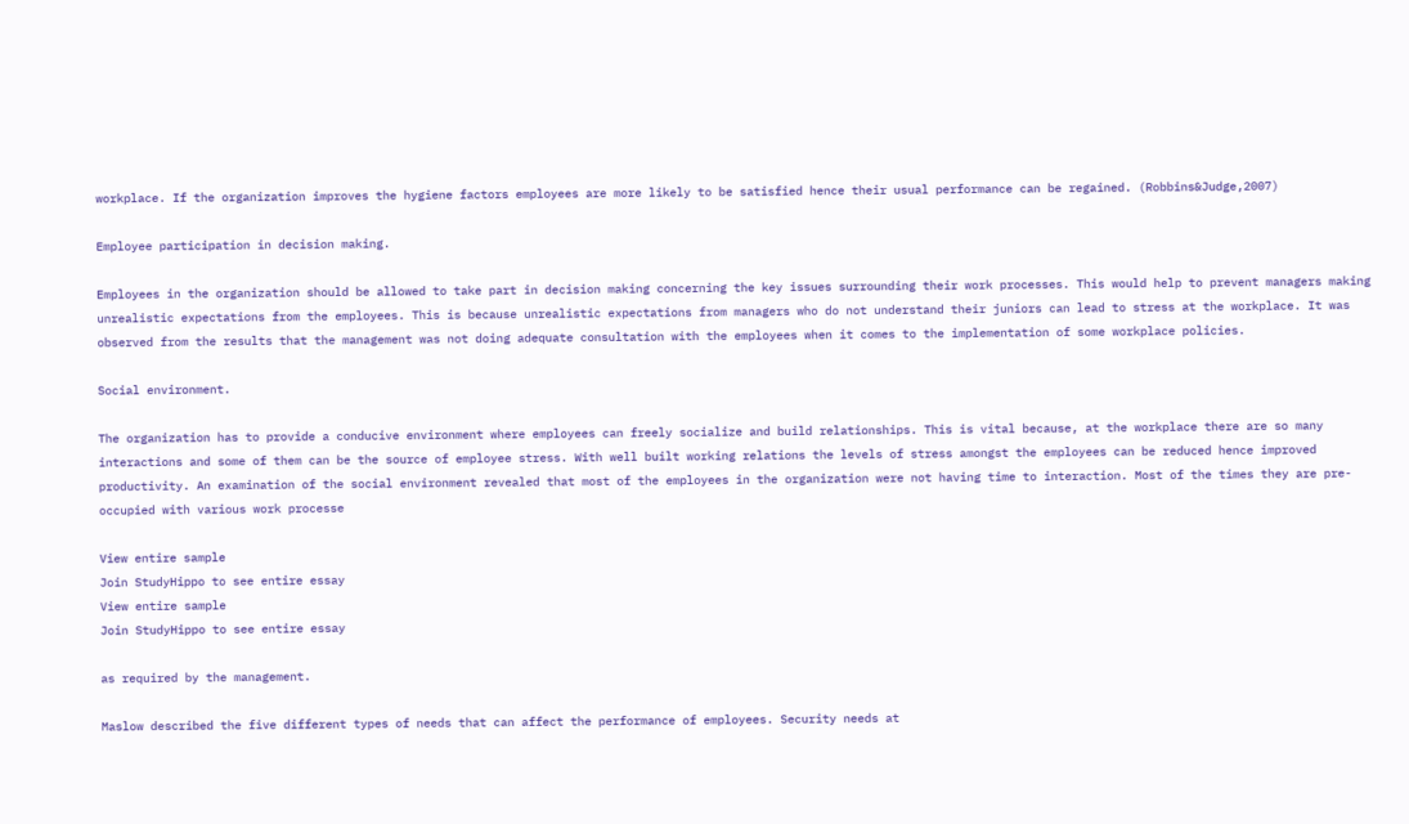workplace. If the organization improves the hygiene factors employees are more likely to be satisfied hence their usual performance can be regained. (Robbins&Judge,2007)

Employee participation in decision making.

Employees in the organization should be allowed to take part in decision making concerning the key issues surrounding their work processes. This would help to prevent managers making unrealistic expectations from the employees. This is because unrealistic expectations from managers who do not understand their juniors can lead to stress at the workplace. It was observed from the results that the management was not doing adequate consultation with the employees when it comes to the implementation of some workplace policies.

Social environment.

The organization has to provide a conducive environment where employees can freely socialize and build relationships. This is vital because, at the workplace there are so many interactions and some of them can be the source of employee stress. With well built working relations the levels of stress amongst the employees can be reduced hence improved productivity. An examination of the social environment revealed that most of the employees in the organization were not having time to interaction. Most of the times they are pre-occupied with various work processe

View entire sample
Join StudyHippo to see entire essay
View entire sample
Join StudyHippo to see entire essay

as required by the management.

Maslow described the five different types of needs that can affect the performance of employees. Security needs at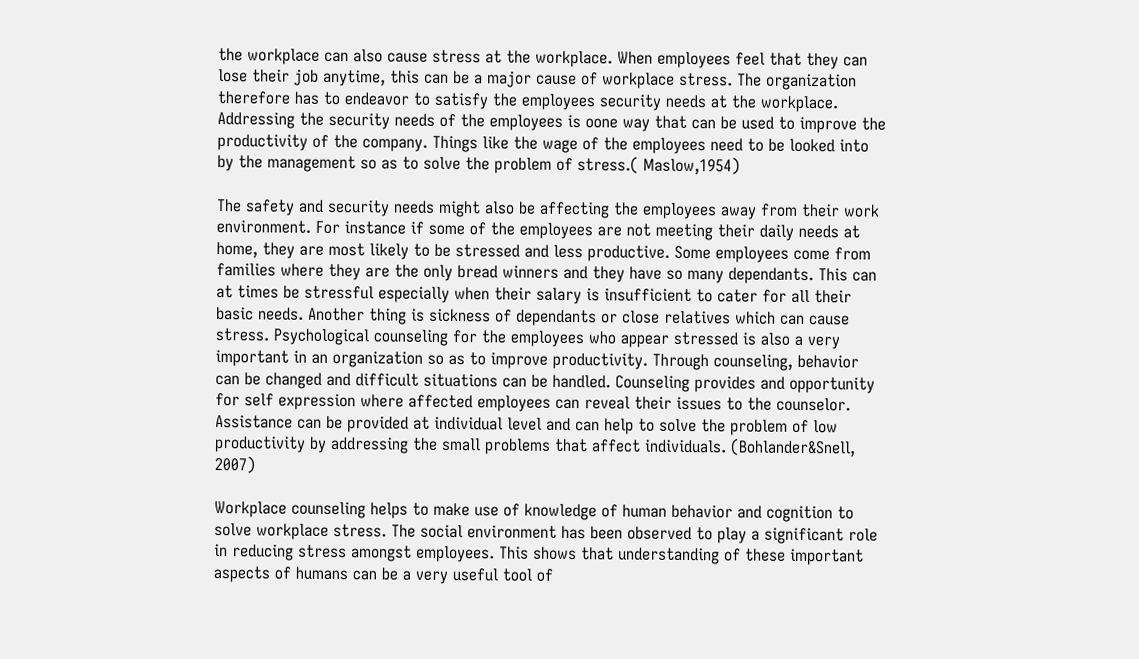the workplace can also cause stress at the workplace. When employees feel that they can lose their job anytime, this can be a major cause of workplace stress. The organization therefore has to endeavor to satisfy the employees security needs at the workplace. Addressing the security needs of the employees is oone way that can be used to improve the productivity of the company. Things like the wage of the employees need to be looked into by the management so as to solve the problem of stress.( Maslow,1954)

The safety and security needs might also be affecting the employees away from their work environment. For instance if some of the employees are not meeting their daily needs at home, they are most likely to be stressed and less productive. Some employees come from families where they are the only bread winners and they have so many dependants. This can at times be stressful especially when their salary is insufficient to cater for all their basic needs. Another thing is sickness of dependants or close relatives which can cause stress. Psychological counseling for the employees who appear stressed is also a very important in an organization so as to improve productivity. Through counseling, behavior can be changed and difficult situations can be handled. Counseling provides and opportunity for self expression where affected employees can reveal their issues to the counselor. Assistance can be provided at individual level and can help to solve the problem of low productivity by addressing the small problems that affect individuals. (Bohlander&Snell, 2007)

Workplace counseling helps to make use of knowledge of human behavior and cognition to solve workplace stress. The social environment has been observed to play a significant role in reducing stress amongst employees. This shows that understanding of these important aspects of humans can be a very useful tool of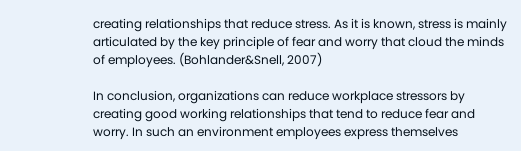creating relationships that reduce stress. As it is known, stress is mainly articulated by the key principle of fear and worry that cloud the minds of employees. (Bohlander&Snell, 2007)

In conclusion, organizations can reduce workplace stressors by creating good working relationships that tend to reduce fear and worry. In such an environment employees express themselves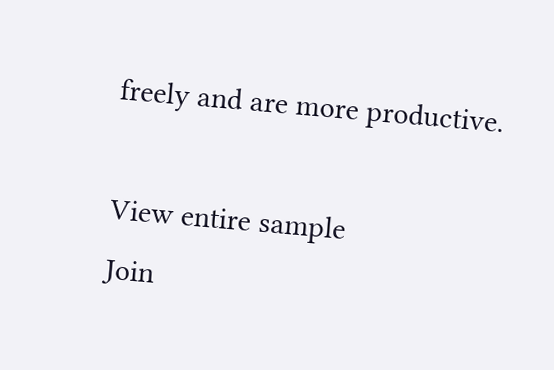freely and are more productive.

View entire sample
Join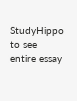StudyHippo to see entire essay